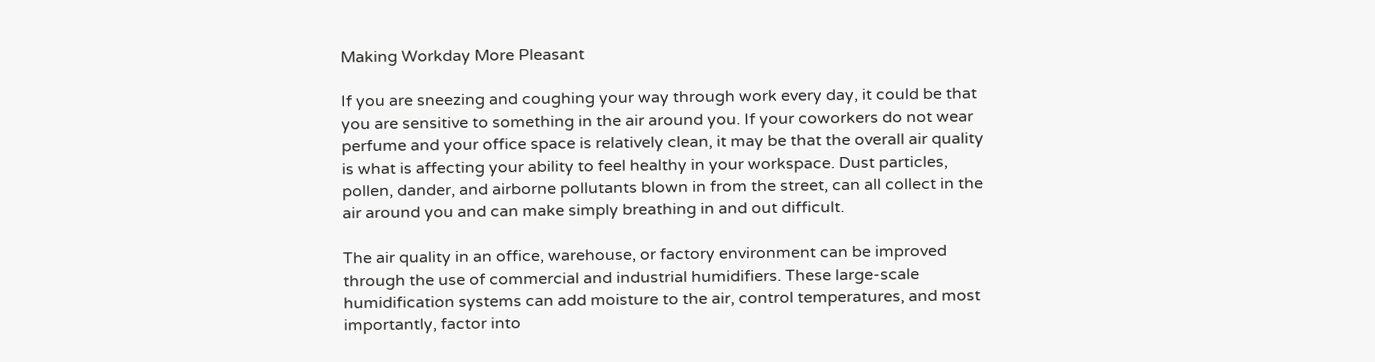Making Workday More Pleasant

If you are sneezing and coughing your way through work every day, it could be that you are sensitive to something in the air around you. If your coworkers do not wear perfume and your office space is relatively clean, it may be that the overall air quality is what is affecting your ability to feel healthy in your workspace. Dust particles, pollen, dander, and airborne pollutants blown in from the street, can all collect in the air around you and can make simply breathing in and out difficult.

The air quality in an office, warehouse, or factory environment can be improved through the use of commercial and industrial humidifiers. These large-scale humidification systems can add moisture to the air, control temperatures, and most importantly, factor into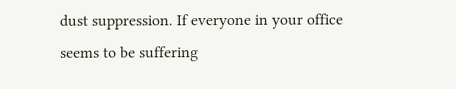dust suppression. If everyone in your office seems to be suffering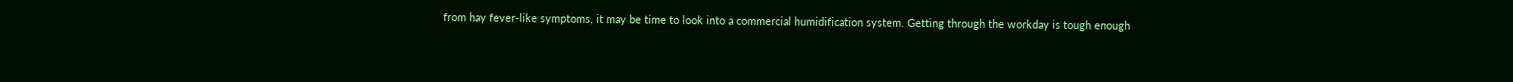from hay fever-like symptoms, it may be time to look into a commercial humidification system. Getting through the workday is tough enough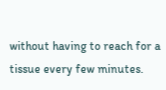without having to reach for a tissue every few minutes.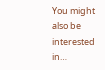You might also be interested in…